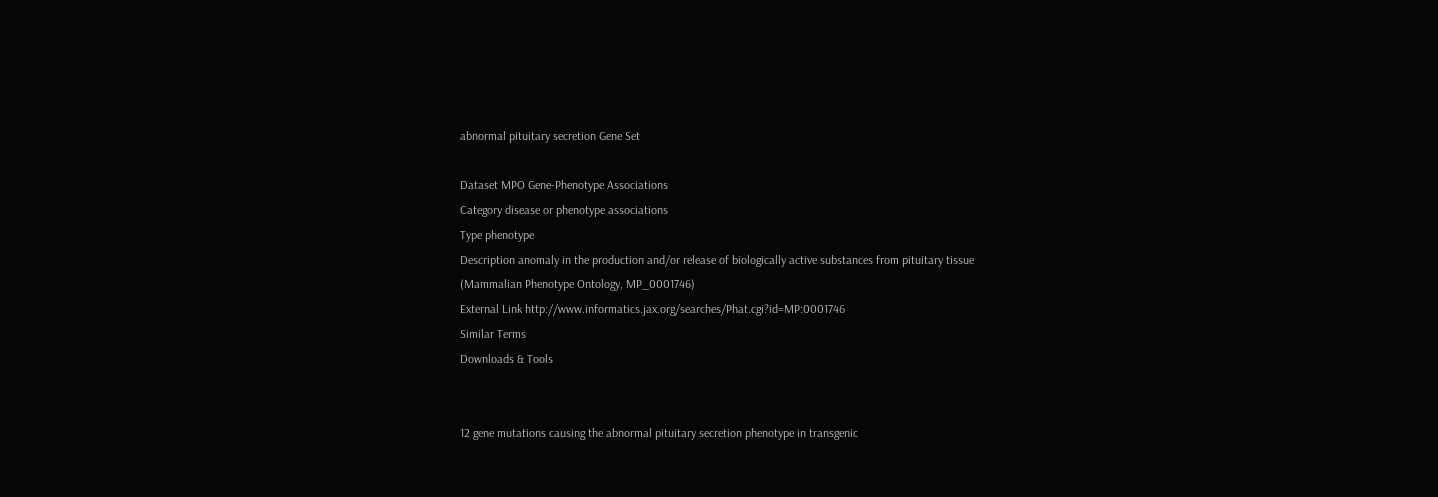abnormal pituitary secretion Gene Set

Dataset MPO Gene-Phenotype Associations
Category disease or phenotype associations
Type phenotype
Description anomaly in the production and/or release of biologically active substances from pituitary tissue (Mammalian Phenotype Ontology, MP_0001746)
External Link http://www.informatics.jax.org/searches/Phat.cgi?id=MP:0001746
Similar Terms
Downloads & Tools


12 gene mutations causing the abnormal pituitary secretion phenotype in transgenic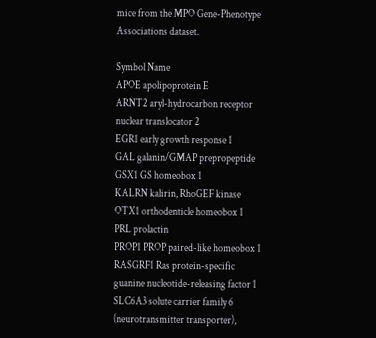mice from the MPO Gene-Phenotype Associations dataset.

Symbol Name
APOE apolipoprotein E
ARNT2 aryl-hydrocarbon receptor nuclear translocator 2
EGR1 early growth response 1
GAL galanin/GMAP prepropeptide
GSX1 GS homeobox 1
KALRN kalirin, RhoGEF kinase
OTX1 orthodenticle homeobox 1
PRL prolactin
PROP1 PROP paired-like homeobox 1
RASGRF1 Ras protein-specific guanine nucleotide-releasing factor 1
SLC6A3 solute carrier family 6 (neurotransmitter transporter),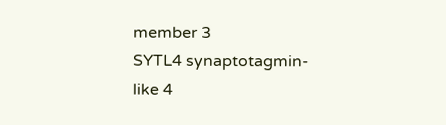member 3
SYTL4 synaptotagmin-like 4